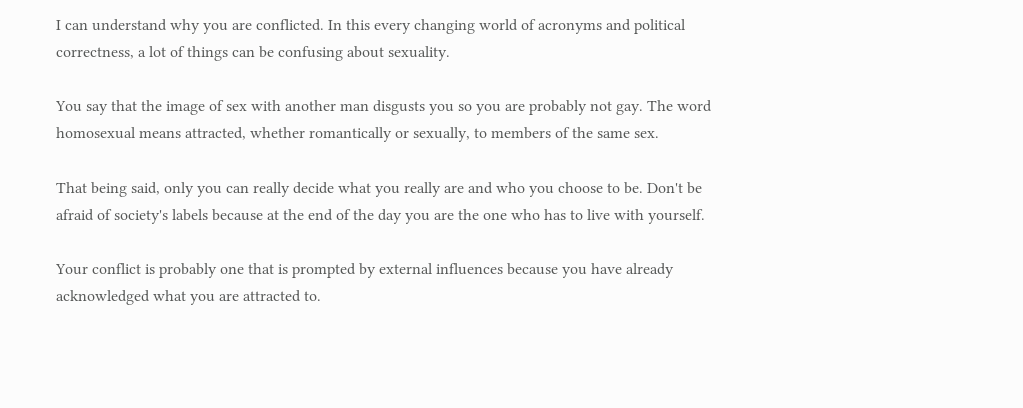I can understand why you are conflicted. In this every changing world of acronyms and political correctness, a lot of things can be confusing about sexuality.

You say that the image of sex with another man disgusts you so you are probably not gay. The word homosexual means attracted, whether romantically or sexually, to members of the same sex.

That being said, only you can really decide what you really are and who you choose to be. Don't be afraid of society's labels because at the end of the day you are the one who has to live with yourself.

Your conflict is probably one that is prompted by external influences because you have already acknowledged what you are attracted to.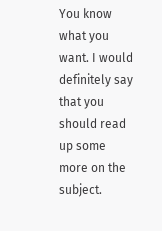You know what you want. I would definitely say that you should read up some more on the subject.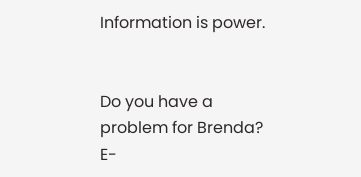Information is power.


Do you have a problem for Brenda? E-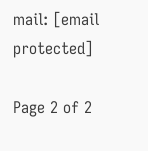mail: [email protected]

Page 2 of 2